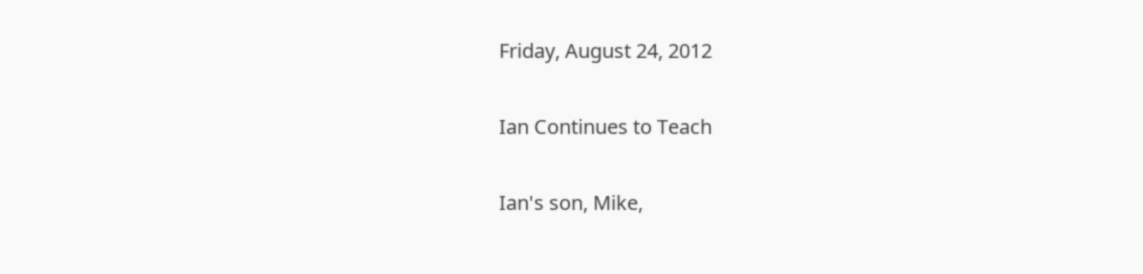Friday, August 24, 2012

Ian Continues to Teach

Ian's son, Mike,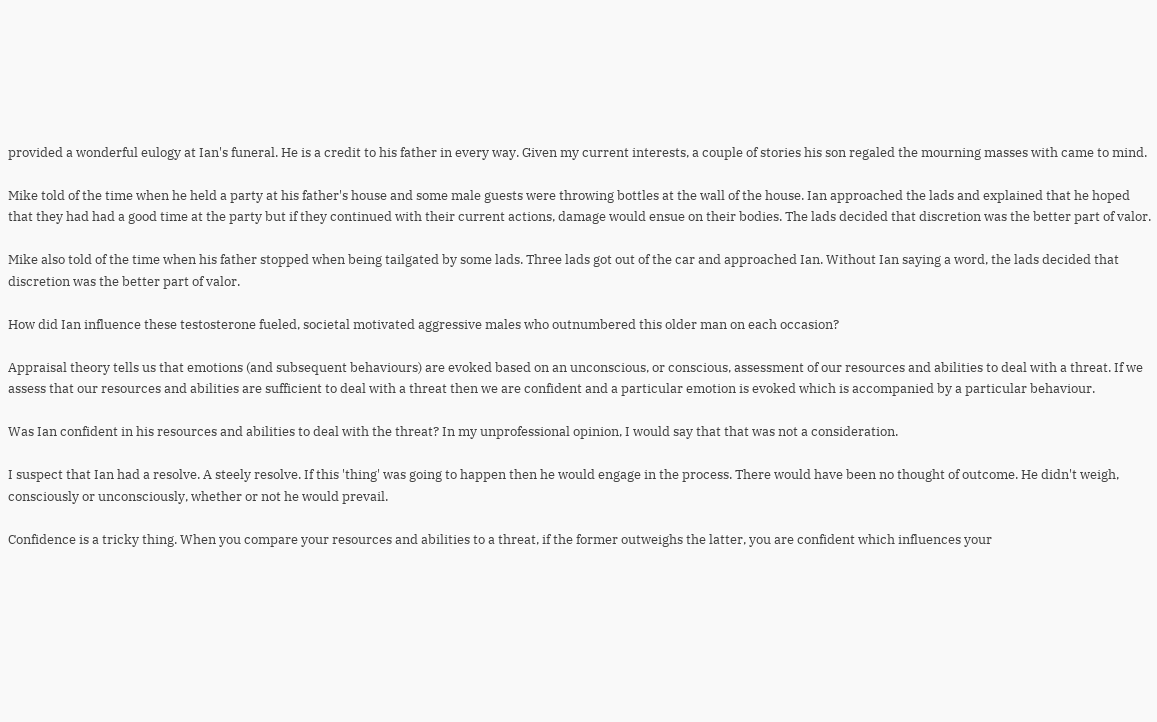provided a wonderful eulogy at Ian's funeral. He is a credit to his father in every way. Given my current interests, a couple of stories his son regaled the mourning masses with came to mind.

Mike told of the time when he held a party at his father's house and some male guests were throwing bottles at the wall of the house. Ian approached the lads and explained that he hoped that they had had a good time at the party but if they continued with their current actions, damage would ensue on their bodies. The lads decided that discretion was the better part of valor.

Mike also told of the time when his father stopped when being tailgated by some lads. Three lads got out of the car and approached Ian. Without Ian saying a word, the lads decided that discretion was the better part of valor.

How did Ian influence these testosterone fueled, societal motivated aggressive males who outnumbered this older man on each occasion?

Appraisal theory tells us that emotions (and subsequent behaviours) are evoked based on an unconscious, or conscious, assessment of our resources and abilities to deal with a threat. If we assess that our resources and abilities are sufficient to deal with a threat then we are confident and a particular emotion is evoked which is accompanied by a particular behaviour.

Was Ian confident in his resources and abilities to deal with the threat? In my unprofessional opinion, I would say that that was not a consideration.

I suspect that Ian had a resolve. A steely resolve. If this 'thing' was going to happen then he would engage in the process. There would have been no thought of outcome. He didn't weigh, consciously or unconsciously, whether or not he would prevail.

Confidence is a tricky thing. When you compare your resources and abilities to a threat, if the former outweighs the latter, you are confident which influences your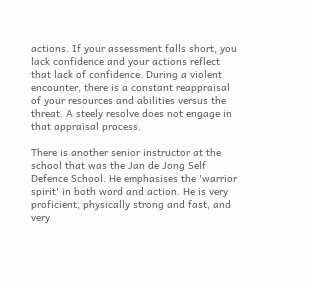actions. If your assessment falls short, you lack confidence and your actions reflect that lack of confidence. During a violent encounter, there is a constant reappraisal of your resources and abilities versus the threat. A steely resolve does not engage in that appraisal process.

There is another senior instructor at the school that was the Jan de Jong Self Defence School. He emphasises the 'warrior spirit' in both word and action. He is very proficient, physically strong and fast, and very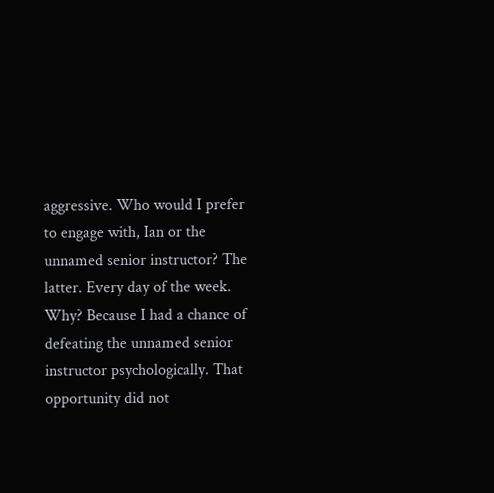aggressive. Who would I prefer to engage with, Ian or the unnamed senior instructor? The latter. Every day of the week. Why? Because I had a chance of defeating the unnamed senior instructor psychologically. That opportunity did not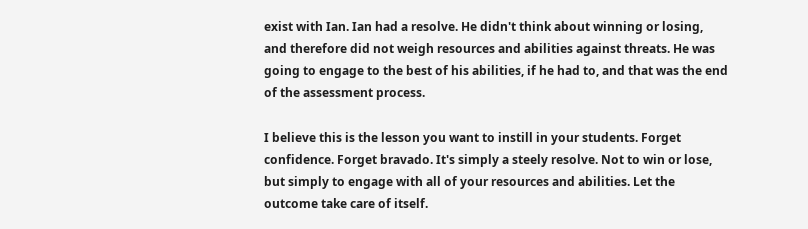exist with Ian. Ian had a resolve. He didn't think about winning or losing, and therefore did not weigh resources and abilities against threats. He was going to engage to the best of his abilities, if he had to, and that was the end of the assessment process.

I believe this is the lesson you want to instill in your students. Forget confidence. Forget bravado. It's simply a steely resolve. Not to win or lose, but simply to engage with all of your resources and abilities. Let the outcome take care of itself.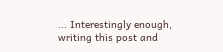... Interestingly enough, writing this post and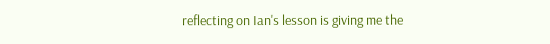reflecting on Ian's lesson is giving me the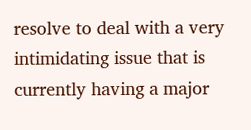resolve to deal with a very intimidating issue that is currently having a major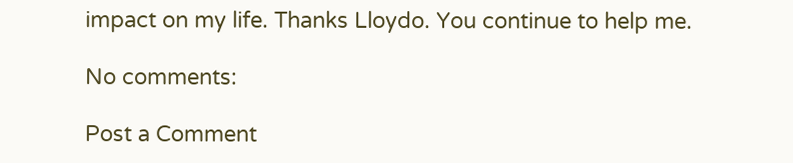impact on my life. Thanks Lloydo. You continue to help me.

No comments:

Post a Comment